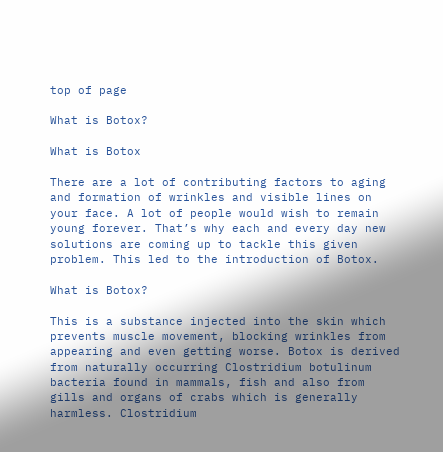top of page

What is Botox?

What is Botox

There are a lot of contributing factors to aging and formation of wrinkles and visible lines on your face. A lot of people would wish to remain young forever. That’s why each and every day new solutions are coming up to tackle this given problem. This led to the introduction of Botox.

What is Botox?

This is a substance injected into the skin which prevents muscle movement, blocking wrinkles from appearing and even getting worse. Botox is derived from naturally occurring Clostridium botulinum bacteria found in mammals, fish and also from gills and organs of crabs which is generally harmless. Clostridium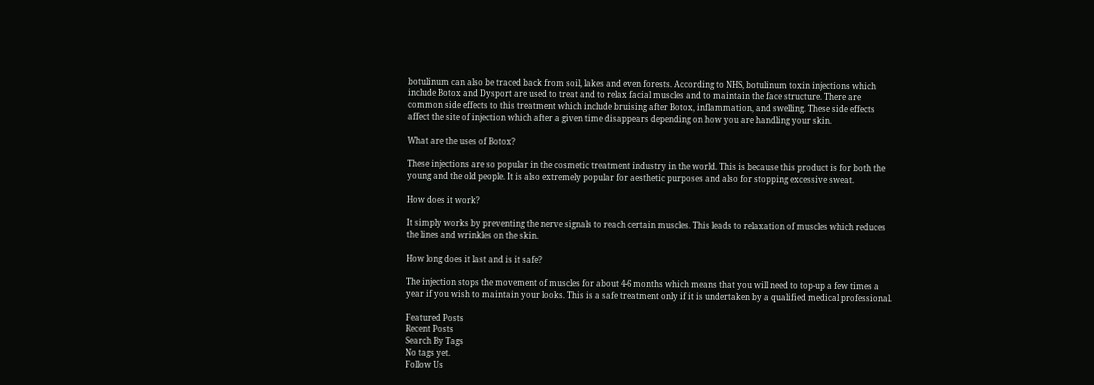botulinum can also be traced back from soil, lakes and even forests. According to NHS, botulinum toxin injections which include Botox and Dysport are used to treat and to relax facial muscles and to maintain the face structure. There are common side effects to this treatment which include bruising after Botox, inflammation, and swelling. These side effects affect the site of injection which after a given time disappears depending on how you are handling your skin.

What are the uses of Botox?

These injections are so popular in the cosmetic treatment industry in the world. This is because this product is for both the young and the old people. It is also extremely popular for aesthetic purposes and also for stopping excessive sweat.

How does it work?

It simply works by preventing the nerve signals to reach certain muscles. This leads to relaxation of muscles which reduces the lines and wrinkles on the skin.

How long does it last and is it safe?

The injection stops the movement of muscles for about 4-6 months which means that you will need to top-up a few times a year if you wish to maintain your looks. This is a safe treatment only if it is undertaken by a qualified medical professional.

Featured Posts
Recent Posts
Search By Tags
No tags yet.
Follow Us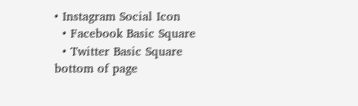• Instagram Social Icon
  • Facebook Basic Square
  • Twitter Basic Square
bottom of page